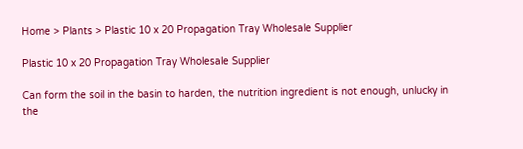Home > Plants > Plastic 10 x 20 Propagation Tray Wholesale Supplier

Plastic 10 x 20 Propagation Tray Wholesale Supplier

Can form the soil in the basin to harden, the nutrition ingredient is not enough, unlucky in the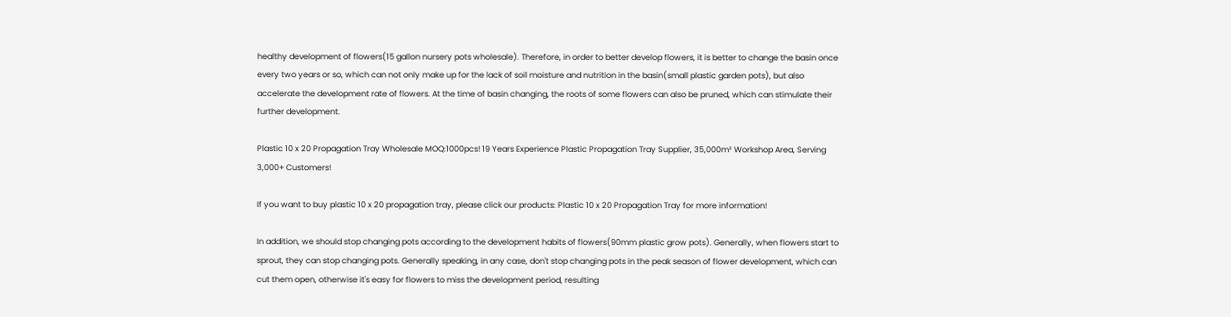healthy development of flowers(15 gallon nursery pots wholesale). Therefore, in order to better develop flowers, it is better to change the basin once every two years or so, which can not only make up for the lack of soil moisture and nutrition in the basin(small plastic garden pots), but also accelerate the development rate of flowers. At the time of basin changing, the roots of some flowers can also be pruned, which can stimulate their further development.

Plastic 10 x 20 Propagation Tray Wholesale MOQ:1000pcs! 19 Years Experience Plastic Propagation Tray Supplier, 35,000m² Workshop Area, Serving 3,000+ Customers!

If you want to buy plastic 10 x 20 propagation tray, please click our products: Plastic 10 x 20 Propagation Tray for more information!

In addition, we should stop changing pots according to the development habits of flowers(90mm plastic grow pots). Generally, when flowers start to sprout, they can stop changing pots. Generally speaking, in any case, don't stop changing pots in the peak season of flower development, which can cut them open, otherwise it's easy for flowers to miss the development period, resulting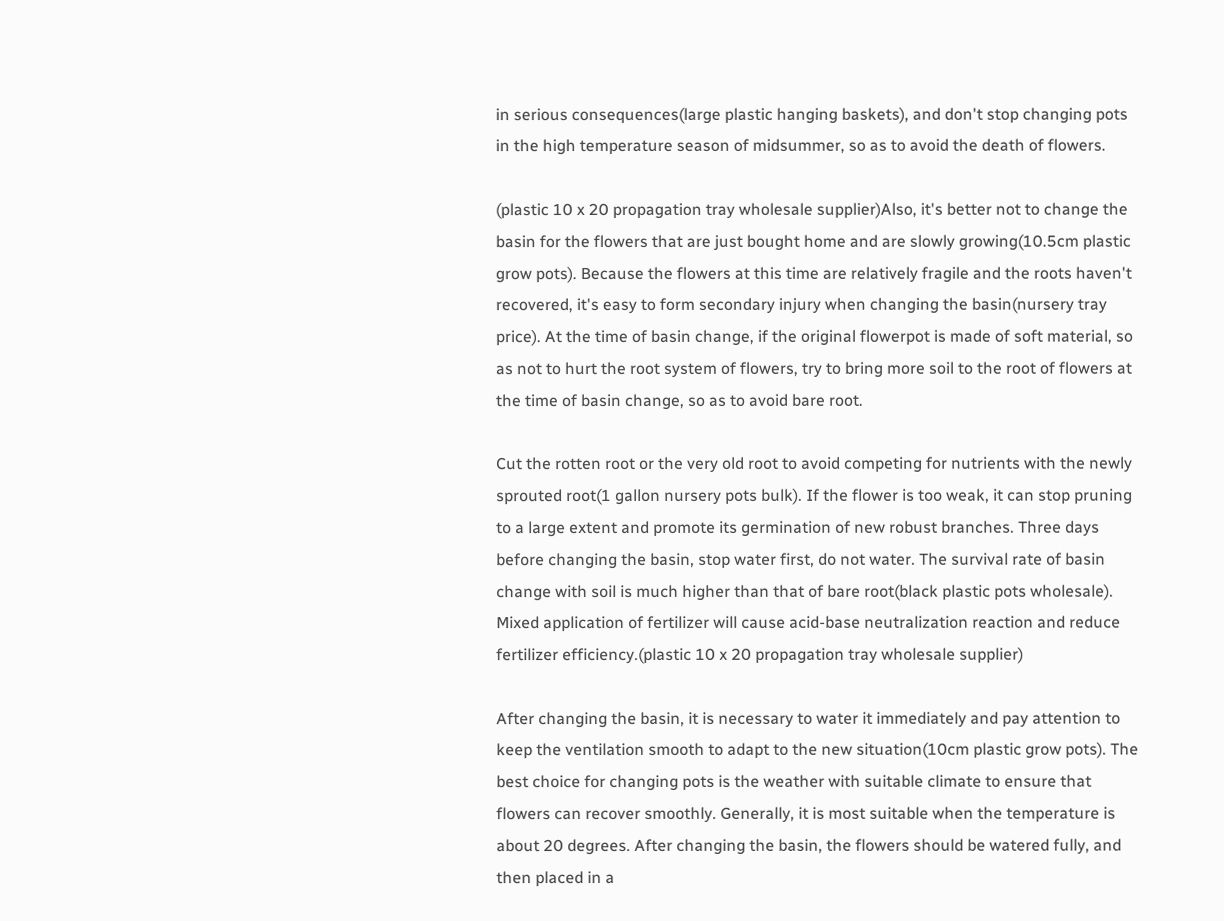in serious consequences(large plastic hanging baskets), and don't stop changing pots in the high temperature season of midsummer, so as to avoid the death of flowers.

(plastic 10 x 20 propagation tray wholesale supplier)Also, it's better not to change the basin for the flowers that are just bought home and are slowly growing(10.5cm plastic grow pots). Because the flowers at this time are relatively fragile and the roots haven't recovered, it's easy to form secondary injury when changing the basin(nursery tray price). At the time of basin change, if the original flowerpot is made of soft material, so as not to hurt the root system of flowers, try to bring more soil to the root of flowers at the time of basin change, so as to avoid bare root.

Cut the rotten root or the very old root to avoid competing for nutrients with the newly sprouted root(1 gallon nursery pots bulk). If the flower is too weak, it can stop pruning to a large extent and promote its germination of new robust branches. Three days before changing the basin, stop water first, do not water. The survival rate of basin change with soil is much higher than that of bare root(black plastic pots wholesale). Mixed application of fertilizer will cause acid-base neutralization reaction and reduce fertilizer efficiency.(plastic 10 x 20 propagation tray wholesale supplier)

After changing the basin, it is necessary to water it immediately and pay attention to keep the ventilation smooth to adapt to the new situation(10cm plastic grow pots). The best choice for changing pots is the weather with suitable climate to ensure that flowers can recover smoothly. Generally, it is most suitable when the temperature is about 20 degrees. After changing the basin, the flowers should be watered fully, and then placed in a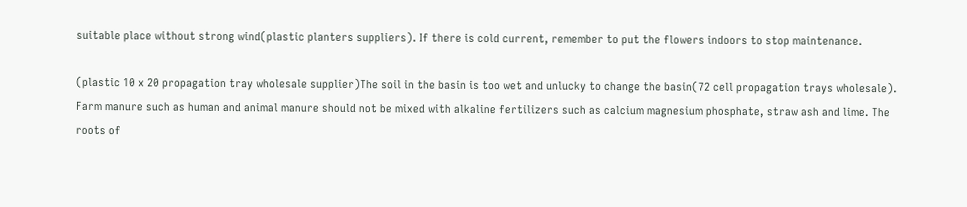suitable place without strong wind(plastic planters suppliers). If there is cold current, remember to put the flowers indoors to stop maintenance.

(plastic 10 x 20 propagation tray wholesale supplier)The soil in the basin is too wet and unlucky to change the basin(72 cell propagation trays wholesale). Farm manure such as human and animal manure should not be mixed with alkaline fertilizers such as calcium magnesium phosphate, straw ash and lime. The roots of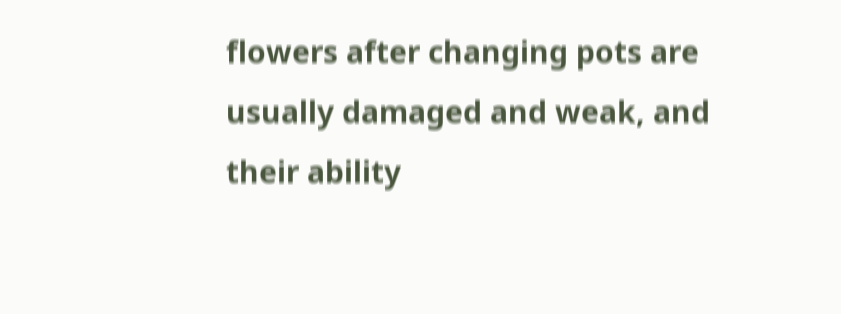flowers after changing pots are usually damaged and weak, and their ability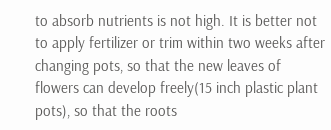to absorb nutrients is not high. It is better not to apply fertilizer or trim within two weeks after changing pots, so that the new leaves of flowers can develop freely(15 inch plastic plant pots), so that the roots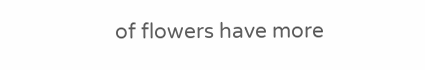of flowers have more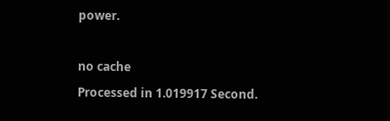power.

no cache
Processed in 1.019917 Second.